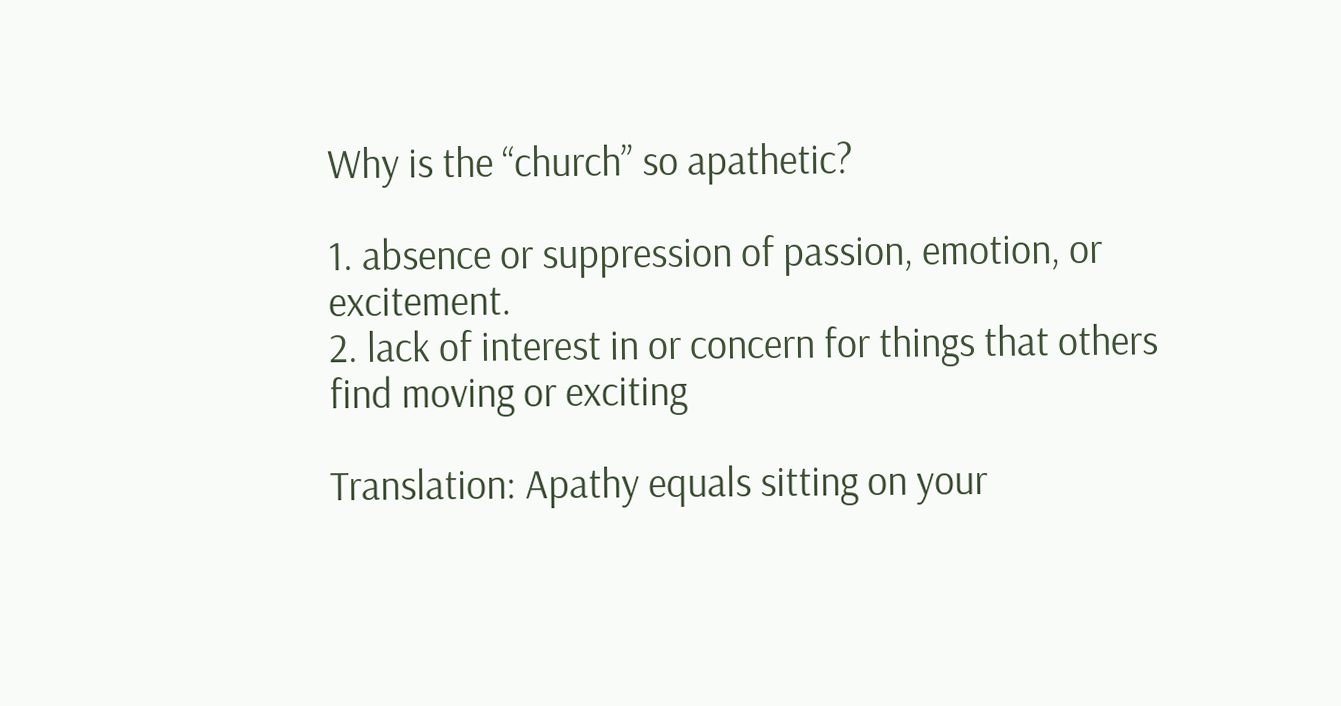Why is the “church” so apathetic?

1. absence or suppression of passion, emotion, or excitement.
2. lack of interest in or concern for things that others find moving or exciting

Translation: Apathy equals sitting on your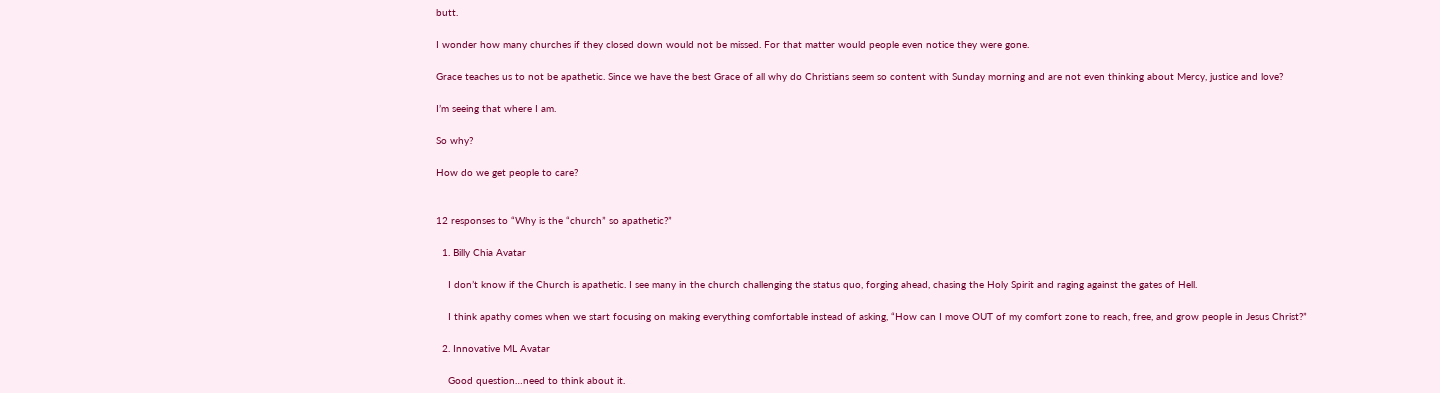butt.

I wonder how many churches if they closed down would not be missed. For that matter would people even notice they were gone.

Grace teaches us to not be apathetic. Since we have the best Grace of all why do Christians seem so content with Sunday morning and are not even thinking about Mercy, justice and love?

I’m seeing that where I am.

So why?

How do we get people to care?


12 responses to “Why is the “church” so apathetic?”

  1. Billy Chia Avatar

    I don’t know if the Church is apathetic. I see many in the church challenging the status quo, forging ahead, chasing the Holy Spirit and raging against the gates of Hell.

    I think apathy comes when we start focusing on making everything comfortable instead of asking, “How can I move OUT of my comfort zone to reach, free, and grow people in Jesus Christ?”

  2. Innovative ML Avatar

    Good question…need to think about it.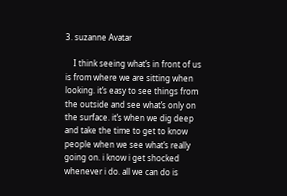3. suzanne Avatar

    I think seeing what’s in front of us is from where we are sitting when looking. it’s easy to see things from the outside and see what’s only on the surface. it’s when we dig deep and take the time to get to know people when we see what’s really going on. i know i get shocked whenever i do. all we can do is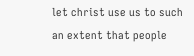let christ use us to such an extent that people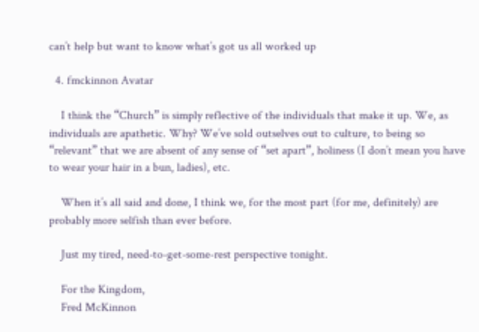can’t help but want to know what’s got us all worked up

  4. fmckinnon Avatar

    I think the “Church” is simply reflective of the individuals that make it up. We, as individuals are apathetic. Why? We’ve sold outselves out to culture, to being so “relevant” that we are absent of any sense of “set apart”, holiness (I don’t mean you have to wear your hair in a bun, ladies), etc.

    When it’s all said and done, I think we, for the most part (for me, definitely) are probably more selfish than ever before.

    Just my tired, need-to-get-some-rest perspective tonight.

    For the Kingdom,
    Fred McKinnon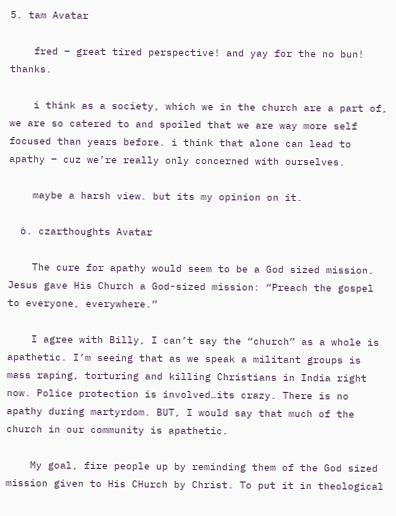5. tam Avatar

    fred – great tired perspective! and yay for the no bun! thanks.

    i think as a society, which we in the church are a part of, we are so catered to and spoiled that we are way more self focused than years before. i think that alone can lead to apathy – cuz we’re really only concerned with ourselves.

    maybe a harsh view. but its my opinion on it.

  6. czarthoughts Avatar

    The cure for apathy would seem to be a God sized mission. Jesus gave His Church a God-sized mission: “Preach the gospel to everyone, everywhere.”

    I agree with Billy, I can’t say the “church” as a whole is apathetic. I’m seeing that as we speak a militant groups is mass raping, torturing and killing Christians in India right now. Police protection is involved…its crazy. There is no apathy during martyrdom. BUT, I would say that much of the church in our community is apathetic.

    My goal, fire people up by reminding them of the God sized mission given to His CHurch by Christ. To put it in theological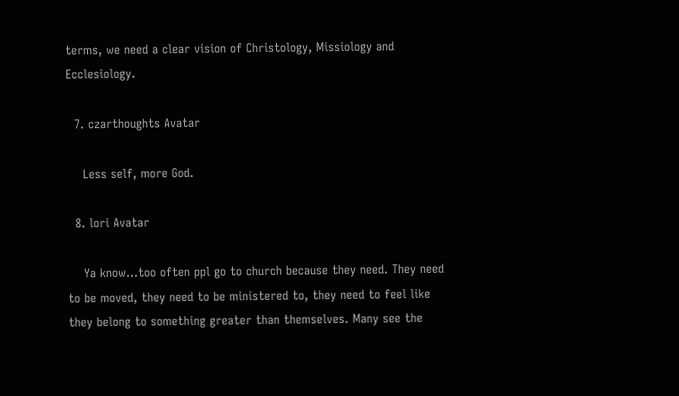terms, we need a clear vision of Christology, Missiology and Ecclesiology.

  7. czarthoughts Avatar

    Less self, more God.

  8. lori Avatar

    Ya know…too often ppl go to church because they need. They need to be moved, they need to be ministered to, they need to feel like they belong to something greater than themselves. Many see the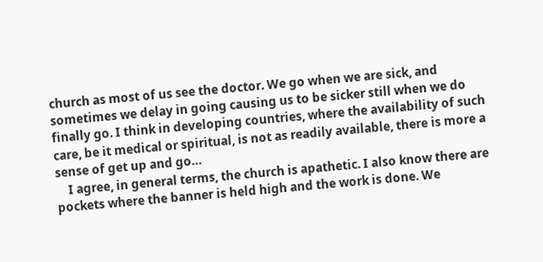church as most of us see the doctor. We go when we are sick, and sometimes we delay in going causing us to be sicker still when we do finally go. I think in developing countries, where the availability of such care, be it medical or spiritual, is not as readily available, there is more a sense of get up and go…
    I agree, in general terms, the church is apathetic. I also know there are pockets where the banner is held high and the work is done. We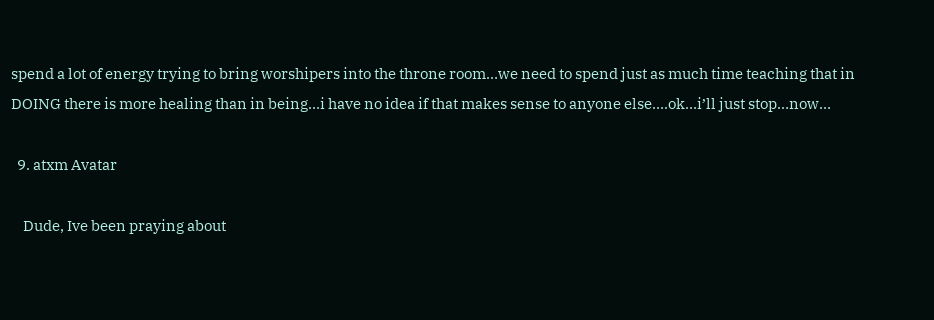spend a lot of energy trying to bring worshipers into the throne room…we need to spend just as much time teaching that in DOING there is more healing than in being…i have no idea if that makes sense to anyone else….ok…i’ll just stop…now…

  9. atxm Avatar

    Dude, Ive been praying about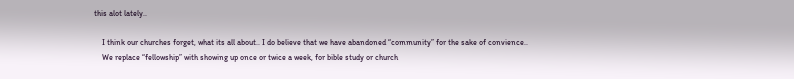this alot lately..

    I think our churches forget, what its all about.. I do believe that we have abandoned “community” for the sake of convience..
    We replace “fellowship” with showing up once or twice a week, for bible study or church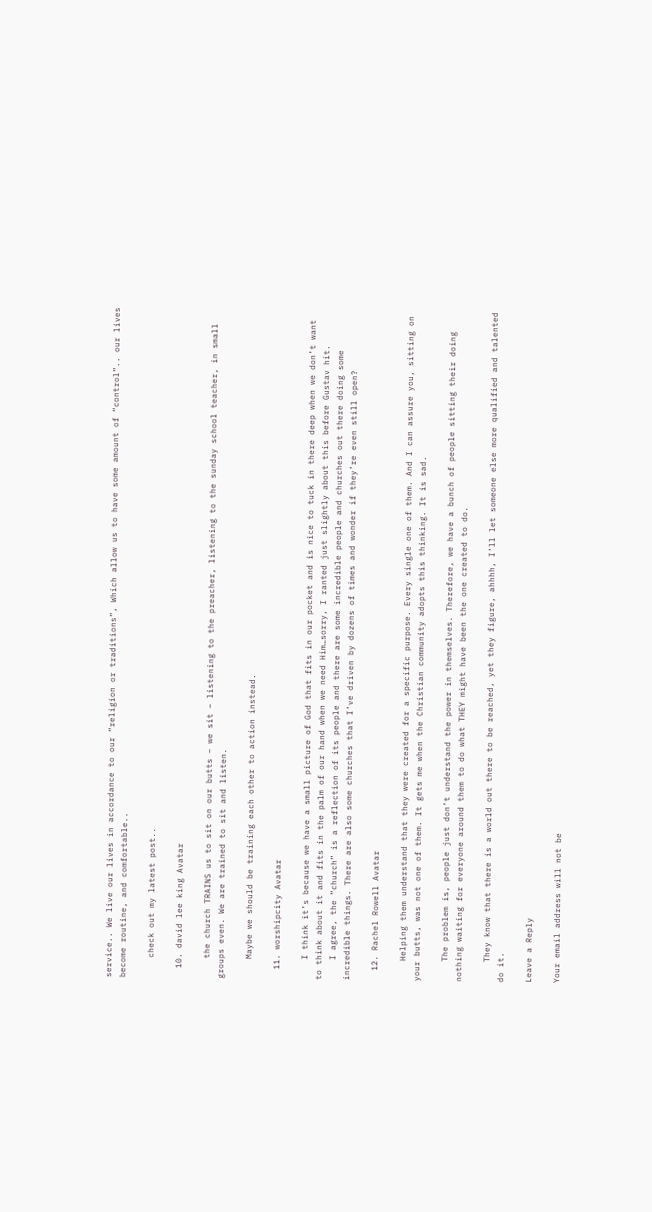service.. We live our lives in accordance to our “religion or traditions”, Which allow us to have some amount of “control”.. our lives become routine, and comfortable..

    check out my latest post..

  10. david lee king Avatar

    the church TRAINS us to sit on our butts – we sit – listening to the preacher, listening to the sunday school teacher, in small groups even. We are trained to sit and listen.

    Maybe we should be training each other to action instead.

  11. worshipcity Avatar

    I think it’s because we have a small picture of God that fits in our pocket and is nice to tuck in there deep when we don’t want to think about it and fits in the palm of our hand when we need Him…sorry, I ranted just slightly about this before Gustav hit.
    I agree, the “church” is a reflection of its people and there are some incredible people and churches out there doing some incredible things. There are also some churches that I’ve driven by dozens of times and wonder if they’re even still open?

  12. Rachel Rowell Avatar

    Helping them understand that they were created for a specific purpose. Every single one of them. And I can assure you, sitting on your butts, was not one of them. It gets me when the Christian community adopts this thinking. It is sad.

    The problem is, people just don’t understand the power in themselves. Therefore, we have a bunch of people sitting their doing nothing waiting for everyone around them to do what THEY might have been the one created to do.

    They know that there is a world out there to be reached, yet they figure, ahhhh, I’ll let someone else more qualified and talented do it.

Leave a Reply

Your email address will not be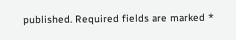published. Required fields are marked *